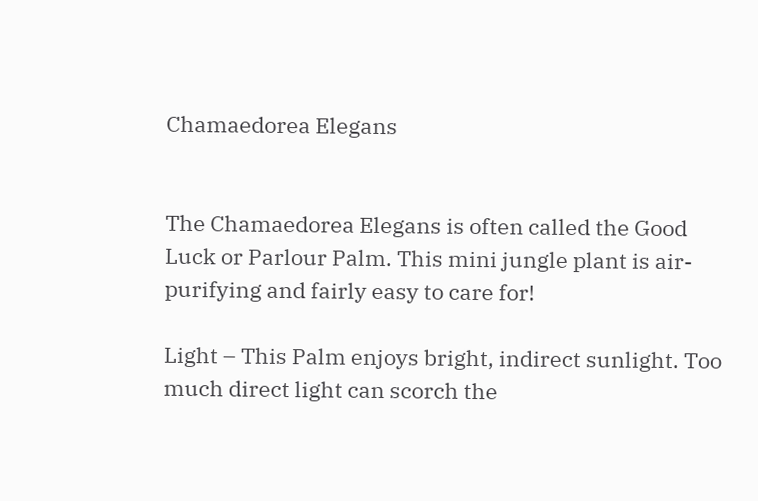Chamaedorea Elegans


The Chamaedorea Elegans is often called the Good Luck or Parlour Palm. This mini jungle plant is air-purifying and fairly easy to care for!

Light – This Palm enjoys bright, indirect sunlight. Too much direct light can scorch the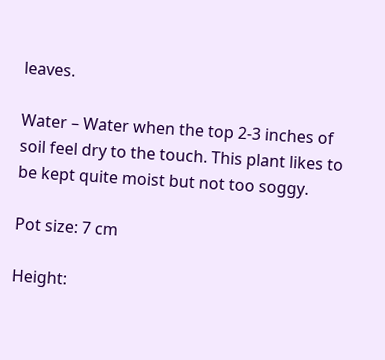leaves.

Water – Water when the top 2-3 inches of soil feel dry to the touch. This plant likes to be kept quite moist but not too soggy.

Pot size: 7 cm

Height: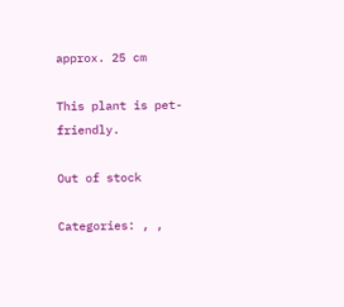approx. 25 cm

This plant is pet-friendly.

Out of stock

Categories: , ,